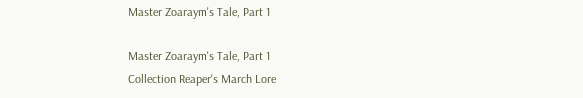Master Zoaraym's Tale, Part 1

Master Zoaraym's Tale, Part 1
Collection Reaper's March Lore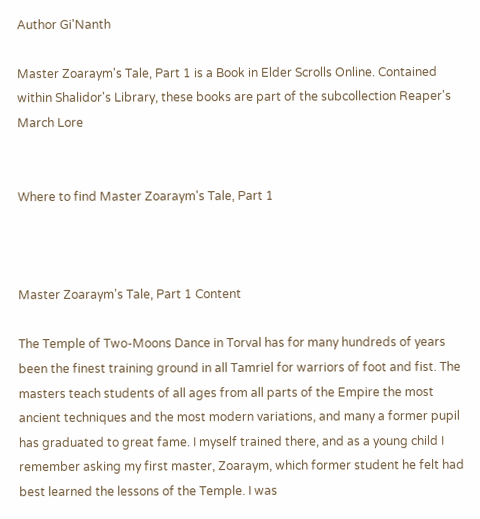Author Gi'Nanth

Master Zoaraym's Tale, Part 1 is a Book in Elder Scrolls Online. Contained within Shalidor's Library, these books are part of the subcollection Reaper's March Lore


Where to find Master Zoaraym's Tale, Part 1



Master Zoaraym's Tale, Part 1 Content

The Temple of Two-Moons Dance in Torval has for many hundreds of years been the finest training ground in all Tamriel for warriors of foot and fist. The masters teach students of all ages from all parts of the Empire the most ancient techniques and the most modern variations, and many a former pupil has graduated to great fame. I myself trained there, and as a young child I remember asking my first master, Zoaraym, which former student he felt had best learned the lessons of the Temple. I was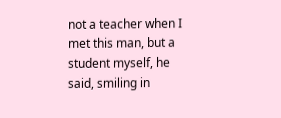not a teacher when I met this man, but a student myself, he said, smiling in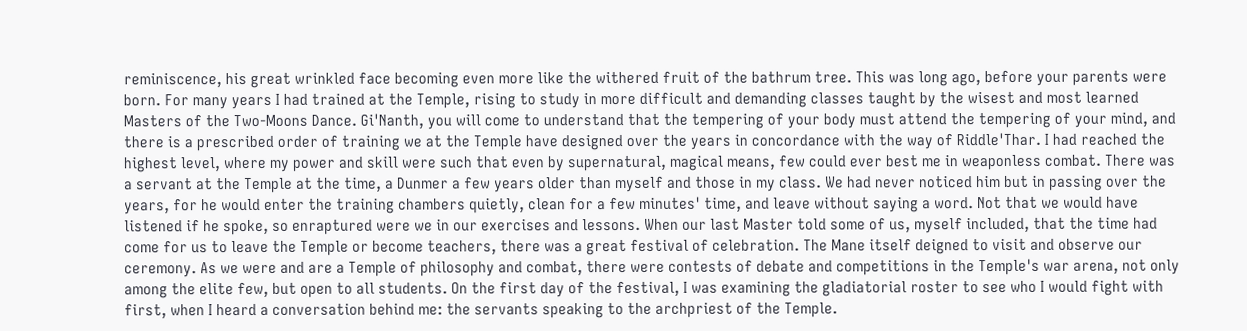reminiscence, his great wrinkled face becoming even more like the withered fruit of the bathrum tree. This was long ago, before your parents were born. For many years I had trained at the Temple, rising to study in more difficult and demanding classes taught by the wisest and most learned Masters of the Two-Moons Dance. Gi'Nanth, you will come to understand that the tempering of your body must attend the tempering of your mind, and there is a prescribed order of training we at the Temple have designed over the years in concordance with the way of Riddle'Thar. I had reached the highest level, where my power and skill were such that even by supernatural, magical means, few could ever best me in weaponless combat. There was a servant at the Temple at the time, a Dunmer a few years older than myself and those in my class. We had never noticed him but in passing over the years, for he would enter the training chambers quietly, clean for a few minutes' time, and leave without saying a word. Not that we would have listened if he spoke, so enraptured were we in our exercises and lessons. When our last Master told some of us, myself included, that the time had come for us to leave the Temple or become teachers, there was a great festival of celebration. The Mane itself deigned to visit and observe our ceremony. As we were and are a Temple of philosophy and combat, there were contests of debate and competitions in the Temple's war arena, not only among the elite few, but open to all students. On the first day of the festival, I was examining the gladiatorial roster to see who I would fight with first, when I heard a conversation behind me: the servants speaking to the archpriest of the Temple.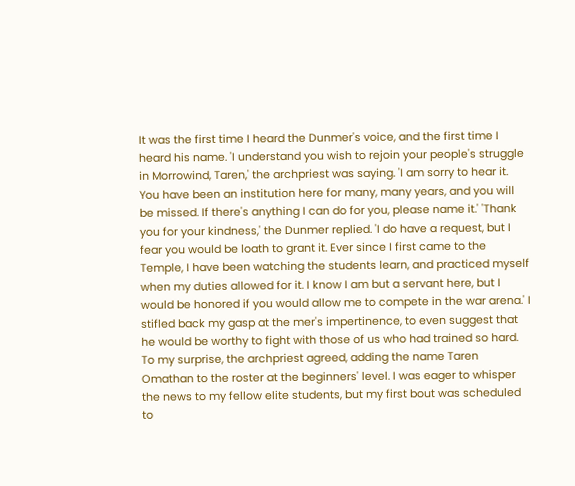It was the first time I heard the Dunmer's voice, and the first time I heard his name. 'I understand you wish to rejoin your people's struggle in Morrowind, Taren,' the archpriest was saying. 'I am sorry to hear it. You have been an institution here for many, many years, and you will be missed. If there's anything I can do for you, please name it.' 'Thank you for your kindness,' the Dunmer replied. 'I do have a request, but I fear you would be loath to grant it. Ever since I first came to the Temple, I have been watching the students learn, and practiced myself when my duties allowed for it. I know I am but a servant here, but I would be honored if you would allow me to compete in the war arena.' I stifled back my gasp at the mer's impertinence, to even suggest that he would be worthy to fight with those of us who had trained so hard. To my surprise, the archpriest agreed, adding the name Taren Omathan to the roster at the beginners' level. I was eager to whisper the news to my fellow elite students, but my first bout was scheduled to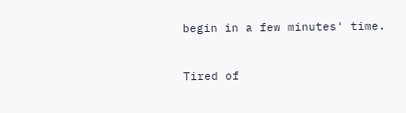begin in a few minutes' time.



Tired of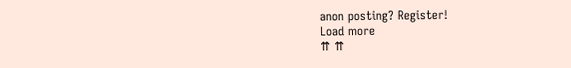anon posting? Register!
Load more
⇈ ⇈